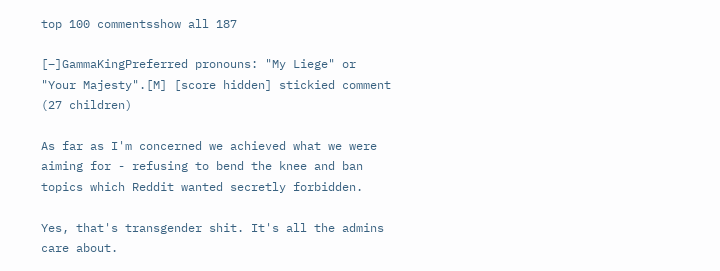top 100 commentsshow all 187

[–]GammaKingPreferred pronouns: "My Liege" or "Your Majesty".[M] [score hidden] stickied comment (27 children)

As far as I'm concerned we achieved what we were aiming for - refusing to bend the knee and ban topics which Reddit wanted secretly forbidden.

Yes, that's transgender shit. It's all the admins care about.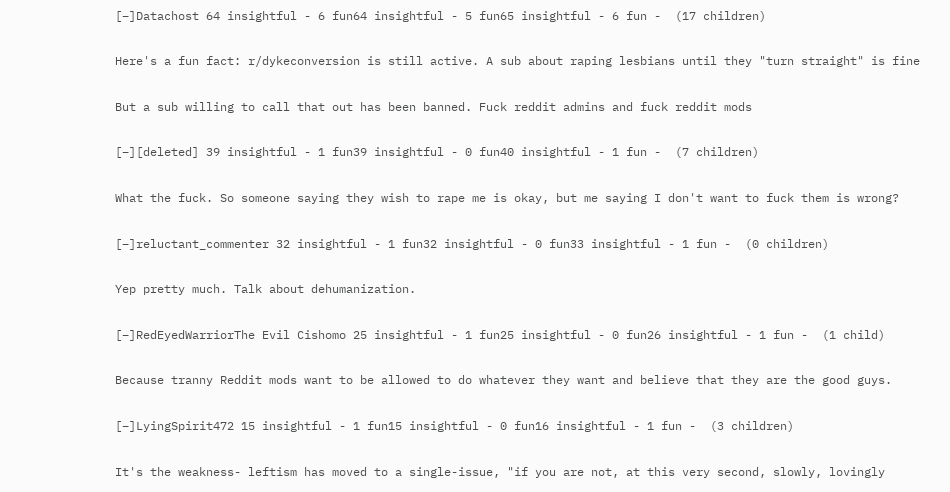[–]Datachost 64 insightful - 6 fun64 insightful - 5 fun65 insightful - 6 fun -  (17 children)

Here's a fun fact: r/dykeconversion is still active. A sub about raping lesbians until they "turn straight" is fine

But a sub willing to call that out has been banned. Fuck reddit admins and fuck reddit mods

[–][deleted] 39 insightful - 1 fun39 insightful - 0 fun40 insightful - 1 fun -  (7 children)

What the fuck. So someone saying they wish to rape me is okay, but me saying I don't want to fuck them is wrong?

[–]reluctant_commenter 32 insightful - 1 fun32 insightful - 0 fun33 insightful - 1 fun -  (0 children)

Yep pretty much. Talk about dehumanization.

[–]RedEyedWarriorThe Evil Cishomo 25 insightful - 1 fun25 insightful - 0 fun26 insightful - 1 fun -  (1 child)

Because tranny Reddit mods want to be allowed to do whatever they want and believe that they are the good guys.

[–]LyingSpirit472 15 insightful - 1 fun15 insightful - 0 fun16 insightful - 1 fun -  (3 children)

It's the weakness- leftism has moved to a single-issue, "if you are not, at this very second, slowly, lovingly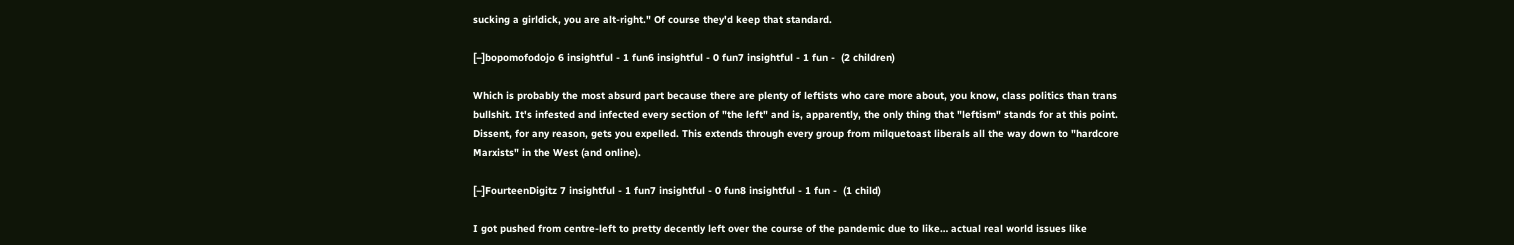sucking a girldick, you are alt-right." Of course they'd keep that standard.

[–]bopomofodojo 6 insightful - 1 fun6 insightful - 0 fun7 insightful - 1 fun -  (2 children)

Which is probably the most absurd part because there are plenty of leftists who care more about, you know, class politics than trans bullshit. It's infested and infected every section of "the left" and is, apparently, the only thing that "leftism" stands for at this point. Dissent, for any reason, gets you expelled. This extends through every group from milquetoast liberals all the way down to "hardcore Marxists" in the West (and online).

[–]FourteenDigitz 7 insightful - 1 fun7 insightful - 0 fun8 insightful - 1 fun -  (1 child)

I got pushed from centre-left to pretty decently left over the course of the pandemic due to like… actual real world issues like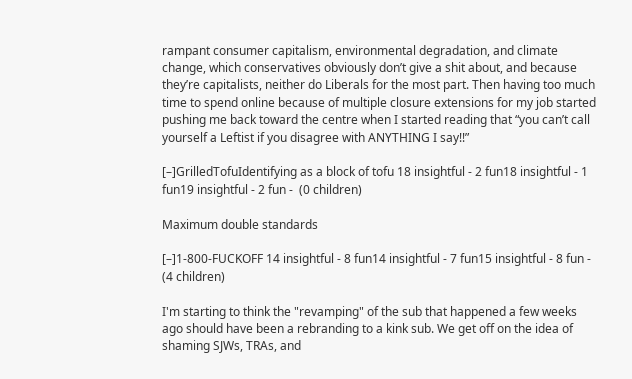rampant consumer capitalism, environmental degradation, and climate change, which conservatives obviously don’t give a shit about, and because they’re capitalists, neither do Liberals for the most part. Then having too much time to spend online because of multiple closure extensions for my job started pushing me back toward the centre when I started reading that “you can’t call yourself a Leftist if you disagree with ANYTHING I say!!”

[–]GrilledTofuIdentifying as a block of tofu 18 insightful - 2 fun18 insightful - 1 fun19 insightful - 2 fun -  (0 children)

Maximum double standards

[–]1-800-FUCKOFF 14 insightful - 8 fun14 insightful - 7 fun15 insightful - 8 fun -  (4 children)

I'm starting to think the "revamping" of the sub that happened a few weeks ago should have been a rebranding to a kink sub. We get off on the idea of shaming SJWs, TRAs, and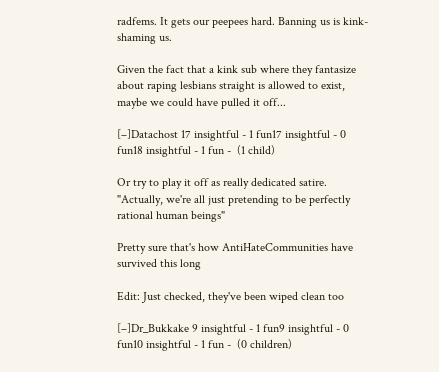radfems. It gets our peepees hard. Banning us is kink-shaming us.

Given the fact that a kink sub where they fantasize about raping lesbians straight is allowed to exist, maybe we could have pulled it off...

[–]Datachost 17 insightful - 1 fun17 insightful - 0 fun18 insightful - 1 fun -  (1 child)

Or try to play it off as really dedicated satire. "Actually, we're all just pretending to be perfectly rational human beings"

Pretty sure that's how AntiHateCommunities have survived this long

Edit: Just checked, they've been wiped clean too

[–]Dr_Bukkake 9 insightful - 1 fun9 insightful - 0 fun10 insightful - 1 fun -  (0 children)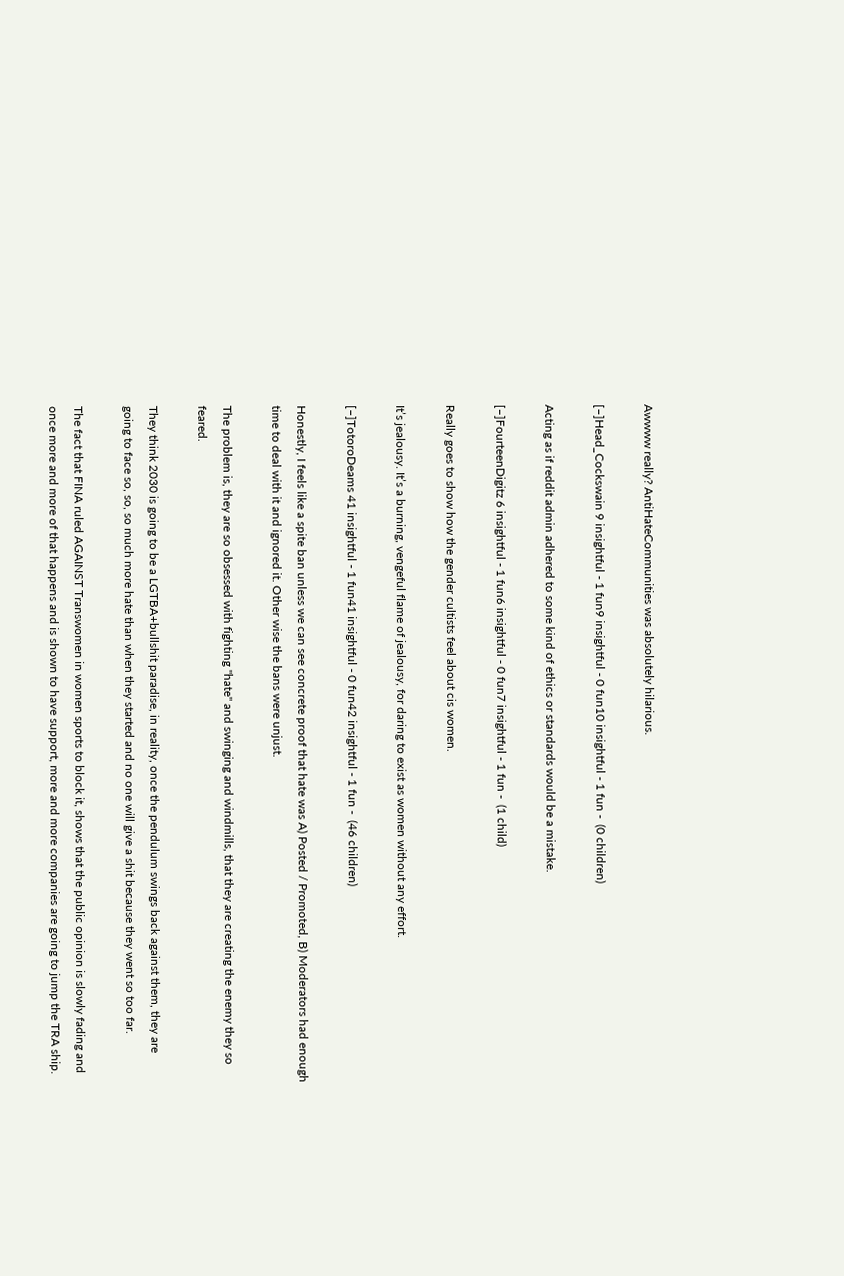Awwww really? AntiHateCommunities was absolutely hilarious.

[–]Head_Cockswain 9 insightful - 1 fun9 insightful - 0 fun10 insightful - 1 fun -  (0 children)

Acting as if reddit admin adhered to some kind of ethics or standards would be a mistake.

[–]FourteenDigitz 6 insightful - 1 fun6 insightful - 0 fun7 insightful - 1 fun -  (1 child)

Really goes to show how the gender cultists feel about cis women.

It’s jealousy. It’s a burning, vengeful flame of jealousy, for daring to exist as women without any effort.

[–]TotoroDeams 41 insightful - 1 fun41 insightful - 0 fun42 insightful - 1 fun -  (46 children)

Honestly, I feels like a spite ban unless we can see concrete proof that hate was A) Posted / Promoted, B) Moderators had enough time to deal with it and ignored it. Other wise the bans were unjust.

The problem is, they are so obsessed with fighting "hate" and swinging and windmills, that they are creating the enemy they so feared.

They think 2030 is going to be a LGTBA+bullshit paradise, in reality, once the pendulum swings back against them, they are going to face so, so, so much more hate than when they started and no one will give a shit because they went so too far.

The fact that FINA ruled AGAINST Transwomen in women sports to block it, shows that the public opinion is slowly fading and once more and more of that happens and is shown to have support, more and more companies are going to jump the TRA ship.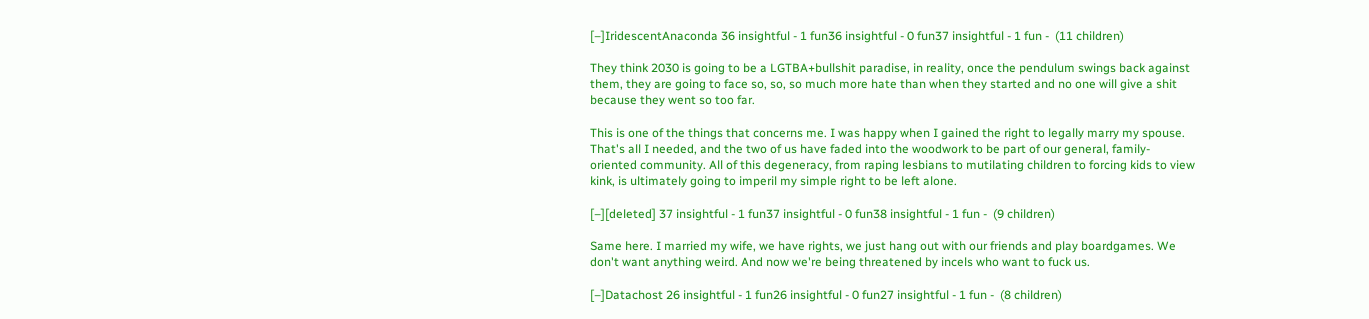[–]IridescentAnaconda 36 insightful - 1 fun36 insightful - 0 fun37 insightful - 1 fun -  (11 children)

They think 2030 is going to be a LGTBA+bullshit paradise, in reality, once the pendulum swings back against them, they are going to face so, so, so much more hate than when they started and no one will give a shit because they went so too far.

This is one of the things that concerns me. I was happy when I gained the right to legally marry my spouse. That's all I needed, and the two of us have faded into the woodwork to be part of our general, family-oriented community. All of this degeneracy, from raping lesbians to mutilating children to forcing kids to view kink, is ultimately going to imperil my simple right to be left alone.

[–][deleted] 37 insightful - 1 fun37 insightful - 0 fun38 insightful - 1 fun -  (9 children)

Same here. I married my wife, we have rights, we just hang out with our friends and play boardgames. We don't want anything weird. And now we're being threatened by incels who want to fuck us.

[–]Datachost 26 insightful - 1 fun26 insightful - 0 fun27 insightful - 1 fun -  (8 children)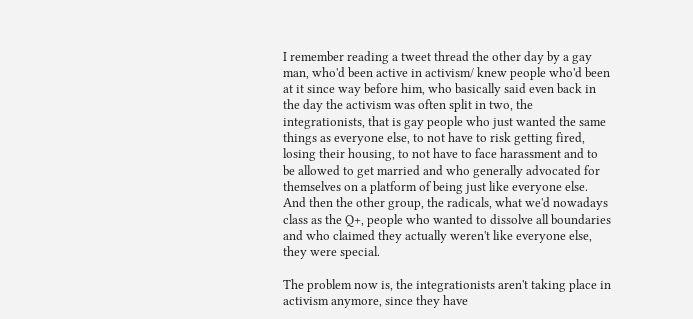I remember reading a tweet thread the other day by a gay man, who'd been active in activism/ knew people who'd been at it since way before him, who basically said even back in the day the activism was often split in two, the integrationists, that is gay people who just wanted the same things as everyone else, to not have to risk getting fired, losing their housing, to not have to face harassment and to be allowed to get married and who generally advocated for themselves on a platform of being just like everyone else. And then the other group, the radicals, what we'd nowadays class as the Q+, people who wanted to dissolve all boundaries and who claimed they actually weren't like everyone else, they were special.

The problem now is, the integrationists aren't taking place in activism anymore, since they have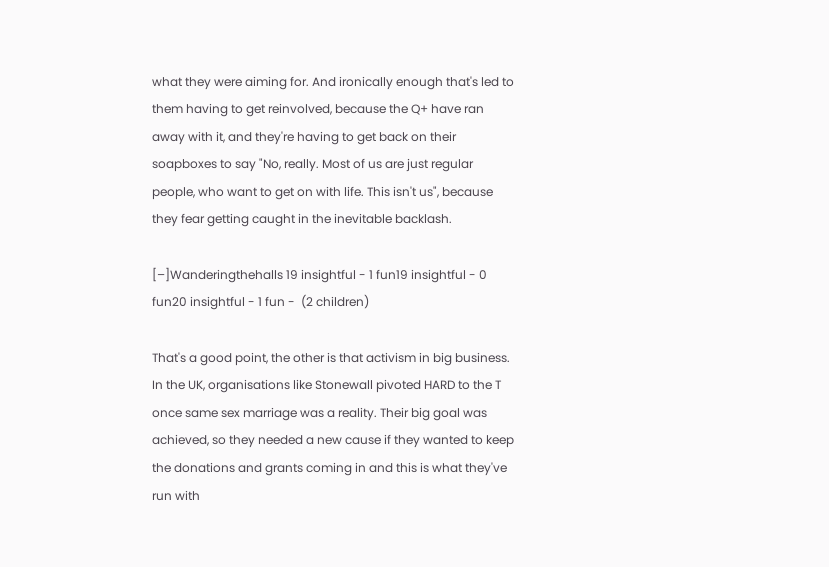what they were aiming for. And ironically enough that's led to them having to get reinvolved, because the Q+ have ran away with it, and they're having to get back on their soapboxes to say "No, really. Most of us are just regular people, who want to get on with life. This isn't us", because they fear getting caught in the inevitable backlash.

[–]Wanderingthehalls 19 insightful - 1 fun19 insightful - 0 fun20 insightful - 1 fun -  (2 children)

That's a good point, the other is that activism in big business. In the UK, organisations like Stonewall pivoted HARD to the T once same sex marriage was a reality. Their big goal was achieved, so they needed a new cause if they wanted to keep the donations and grants coming in and this is what they've run with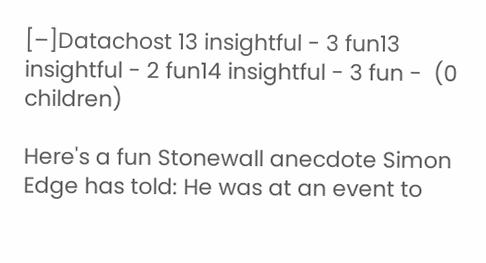[–]Datachost 13 insightful - 3 fun13 insightful - 2 fun14 insightful - 3 fun -  (0 children)

Here's a fun Stonewall anecdote Simon Edge has told: He was at an event to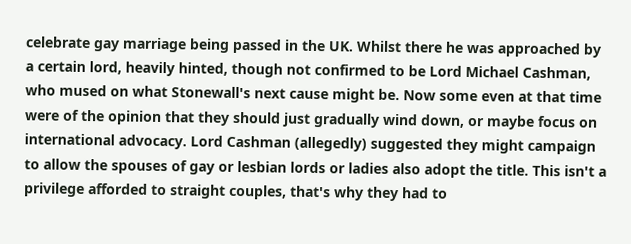celebrate gay marriage being passed in the UK. Whilst there he was approached by a certain lord, heavily hinted, though not confirmed to be Lord Michael Cashman, who mused on what Stonewall's next cause might be. Now some even at that time were of the opinion that they should just gradually wind down, or maybe focus on international advocacy. Lord Cashman (allegedly) suggested they might campaign to allow the spouses of gay or lesbian lords or ladies also adopt the title. This isn't a privilege afforded to straight couples, that's why they had to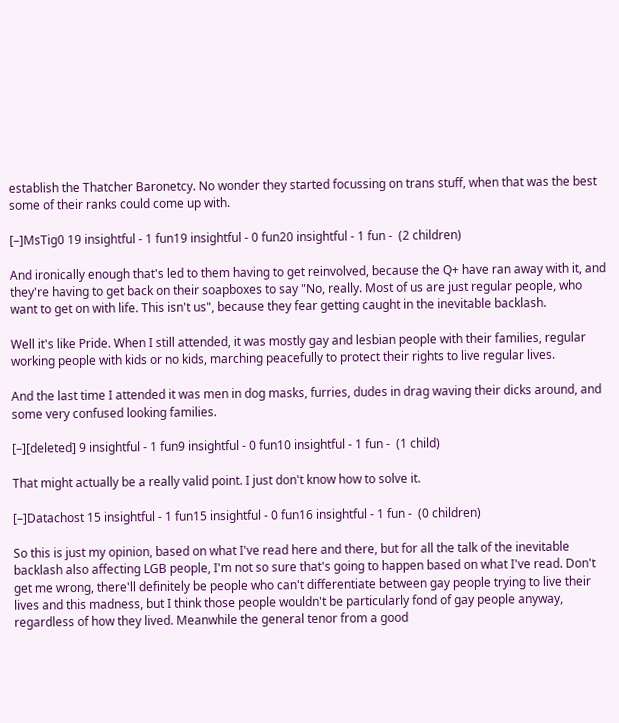establish the Thatcher Baronetcy. No wonder they started focussing on trans stuff, when that was the best some of their ranks could come up with.

[–]MsTig0 19 insightful - 1 fun19 insightful - 0 fun20 insightful - 1 fun -  (2 children)

And ironically enough that's led to them having to get reinvolved, because the Q+ have ran away with it, and they're having to get back on their soapboxes to say "No, really. Most of us are just regular people, who want to get on with life. This isn't us", because they fear getting caught in the inevitable backlash.

Well it's like Pride. When I still attended, it was mostly gay and lesbian people with their families, regular working people with kids or no kids, marching peacefully to protect their rights to live regular lives.

And the last time I attended it was men in dog masks, furries, dudes in drag waving their dicks around, and some very confused looking families.

[–][deleted] 9 insightful - 1 fun9 insightful - 0 fun10 insightful - 1 fun -  (1 child)

That might actually be a really valid point. I just don't know how to solve it.

[–]Datachost 15 insightful - 1 fun15 insightful - 0 fun16 insightful - 1 fun -  (0 children)

So this is just my opinion, based on what I've read here and there, but for all the talk of the inevitable backlash also affecting LGB people, I'm not so sure that's going to happen based on what I've read. Don't get me wrong, there'll definitely be people who can't differentiate between gay people trying to live their lives and this madness, but I think those people wouldn't be particularly fond of gay people anyway, regardless of how they lived. Meanwhile the general tenor from a good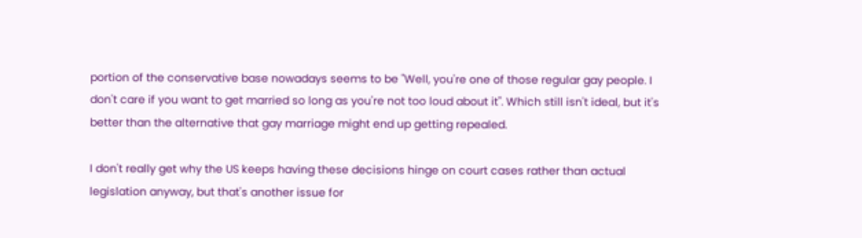portion of the conservative base nowadays seems to be "Well, you're one of those regular gay people. I don't care if you want to get married so long as you're not too loud about it". Which still isn't ideal, but it's better than the alternative that gay marriage might end up getting repealed.

I don't really get why the US keeps having these decisions hinge on court cases rather than actual legislation anyway, but that's another issue for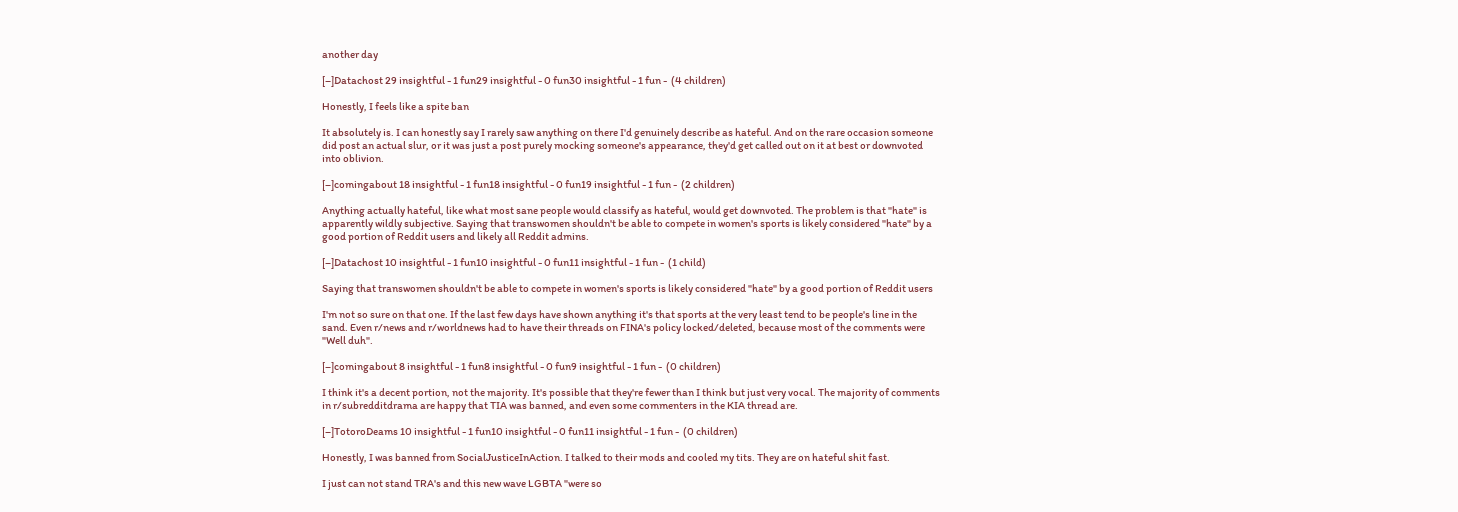another day

[–]Datachost 29 insightful - 1 fun29 insightful - 0 fun30 insightful - 1 fun -  (4 children)

Honestly, I feels like a spite ban

It absolutely is. I can honestly say I rarely saw anything on there I'd genuinely describe as hateful. And on the rare occasion someone did post an actual slur, or it was just a post purely mocking someone's appearance, they'd get called out on it at best or downvoted into oblivion.

[–]comingabout 18 insightful - 1 fun18 insightful - 0 fun19 insightful - 1 fun -  (2 children)

Anything actually hateful, like what most sane people would classify as hateful, would get downvoted. The problem is that "hate" is apparently wildly subjective. Saying that transwomen shouldn't be able to compete in women's sports is likely considered "hate" by a good portion of Reddit users and likely all Reddit admins.

[–]Datachost 10 insightful - 1 fun10 insightful - 0 fun11 insightful - 1 fun -  (1 child)

Saying that transwomen shouldn't be able to compete in women's sports is likely considered "hate" by a good portion of Reddit users

I'm not so sure on that one. If the last few days have shown anything it's that sports at the very least tend to be people's line in the sand. Even r/news and r/worldnews had to have their threads on FINA's policy locked/deleted, because most of the comments were "Well duh".

[–]comingabout 8 insightful - 1 fun8 insightful - 0 fun9 insightful - 1 fun -  (0 children)

I think it's a decent portion, not the majority. It's possible that they're fewer than I think but just very vocal. The majority of comments in r/subredditdrama are happy that TIA was banned, and even some commenters in the KIA thread are.

[–]TotoroDeams 10 insightful - 1 fun10 insightful - 0 fun11 insightful - 1 fun -  (0 children)

Honestly, I was banned from SocialJusticeInAction. I talked to their mods and cooled my tits. They are on hateful shit fast.

I just can not stand TRA's and this new wave LGBTA "were so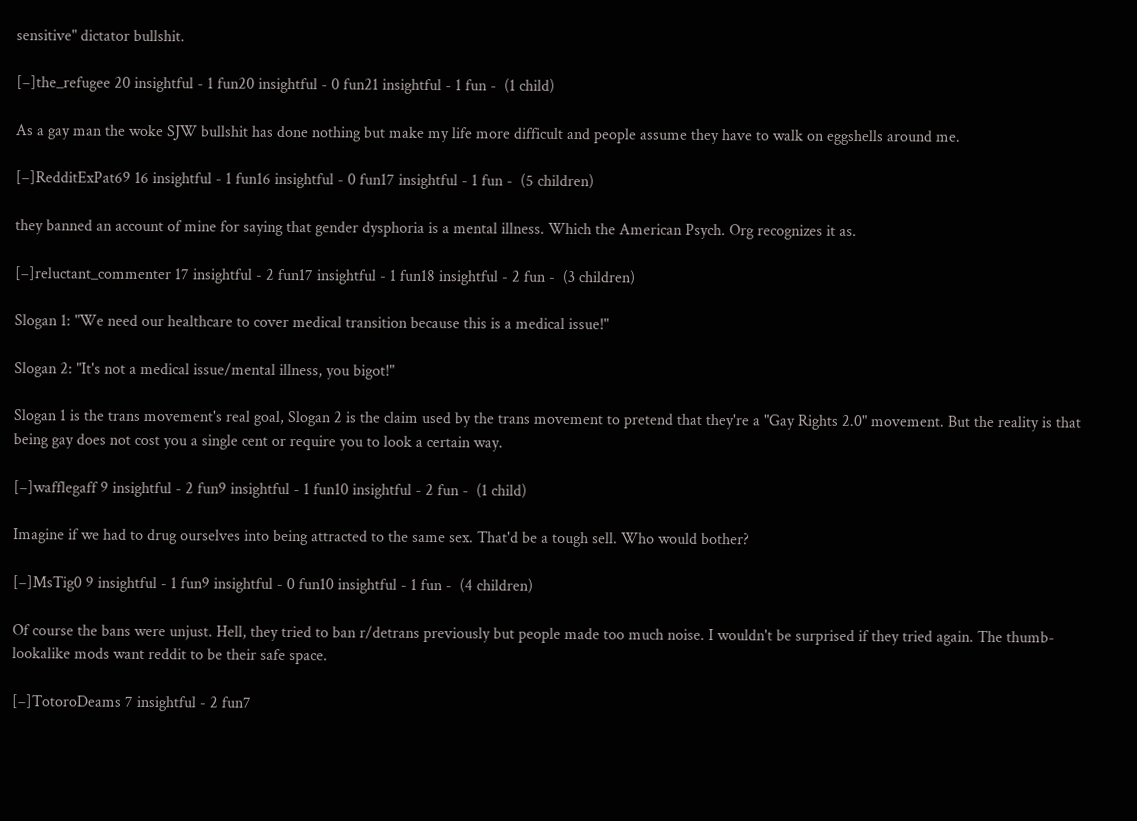sensitive" dictator bullshit.

[–]the_refugee 20 insightful - 1 fun20 insightful - 0 fun21 insightful - 1 fun -  (1 child)

As a gay man the woke SJW bullshit has done nothing but make my life more difficult and people assume they have to walk on eggshells around me.

[–]RedditExPat69 16 insightful - 1 fun16 insightful - 0 fun17 insightful - 1 fun -  (5 children)

they banned an account of mine for saying that gender dysphoria is a mental illness. Which the American Psych. Org recognizes it as.

[–]reluctant_commenter 17 insightful - 2 fun17 insightful - 1 fun18 insightful - 2 fun -  (3 children)

Slogan 1: "We need our healthcare to cover medical transition because this is a medical issue!"

Slogan 2: "It's not a medical issue/mental illness, you bigot!"

Slogan 1 is the trans movement's real goal, Slogan 2 is the claim used by the trans movement to pretend that they're a "Gay Rights 2.0" movement. But the reality is that being gay does not cost you a single cent or require you to look a certain way.

[–]wafflegaff 9 insightful - 2 fun9 insightful - 1 fun10 insightful - 2 fun -  (1 child)

Imagine if we had to drug ourselves into being attracted to the same sex. That'd be a tough sell. Who would bother?

[–]MsTig0 9 insightful - 1 fun9 insightful - 0 fun10 insightful - 1 fun -  (4 children)

Of course the bans were unjust. Hell, they tried to ban r/detrans previously but people made too much noise. I wouldn't be surprised if they tried again. The thumb-lookalike mods want reddit to be their safe space.

[–]TotoroDeams 7 insightful - 2 fun7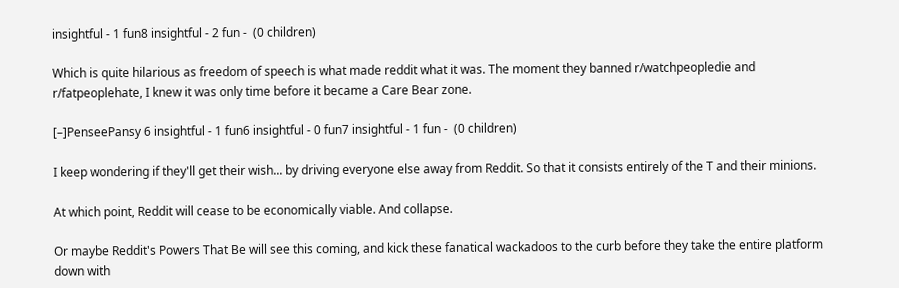insightful - 1 fun8 insightful - 2 fun -  (0 children)

Which is quite hilarious as freedom of speech is what made reddit what it was. The moment they banned r/watchpeopledie and r/fatpeoplehate, I knew it was only time before it became a Care Bear zone.

[–]PenseePansy 6 insightful - 1 fun6 insightful - 0 fun7 insightful - 1 fun -  (0 children)

I keep wondering if they'll get their wish... by driving everyone else away from Reddit. So that it consists entirely of the T and their minions.

At which point, Reddit will cease to be economically viable. And collapse.

Or maybe Reddit's Powers That Be will see this coming, and kick these fanatical wackadoos to the curb before they take the entire platform down with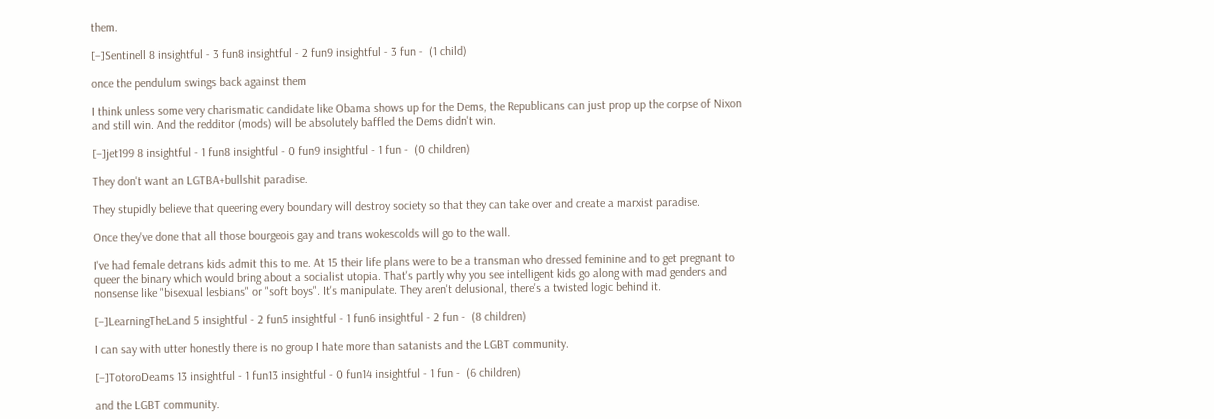them.

[–]Sentinell 8 insightful - 3 fun8 insightful - 2 fun9 insightful - 3 fun -  (1 child)

once the pendulum swings back against them

I think unless some very charismatic candidate like Obama shows up for the Dems, the Republicans can just prop up the corpse of Nixon and still win. And the redditor (mods) will be absolutely baffled the Dems didn't win.

[–]jet199 8 insightful - 1 fun8 insightful - 0 fun9 insightful - 1 fun -  (0 children)

They don't want an LGTBA+bullshit paradise.

They stupidly believe that queering every boundary will destroy society so that they can take over and create a marxist paradise.

Once they've done that all those bourgeois gay and trans wokescolds will go to the wall.

I've had female detrans kids admit this to me. At 15 their life plans were to be a transman who dressed feminine and to get pregnant to queer the binary which would bring about a socialist utopia. That's partly why you see intelligent kids go along with mad genders and nonsense like "bisexual lesbians" or "soft boys". It's manipulate. They aren't delusional, there's a twisted logic behind it.

[–]LearningTheLand 5 insightful - 2 fun5 insightful - 1 fun6 insightful - 2 fun -  (8 children)

I can say with utter honestly there is no group I hate more than satanists and the LGBT community.

[–]TotoroDeams 13 insightful - 1 fun13 insightful - 0 fun14 insightful - 1 fun -  (6 children)

and the LGBT community.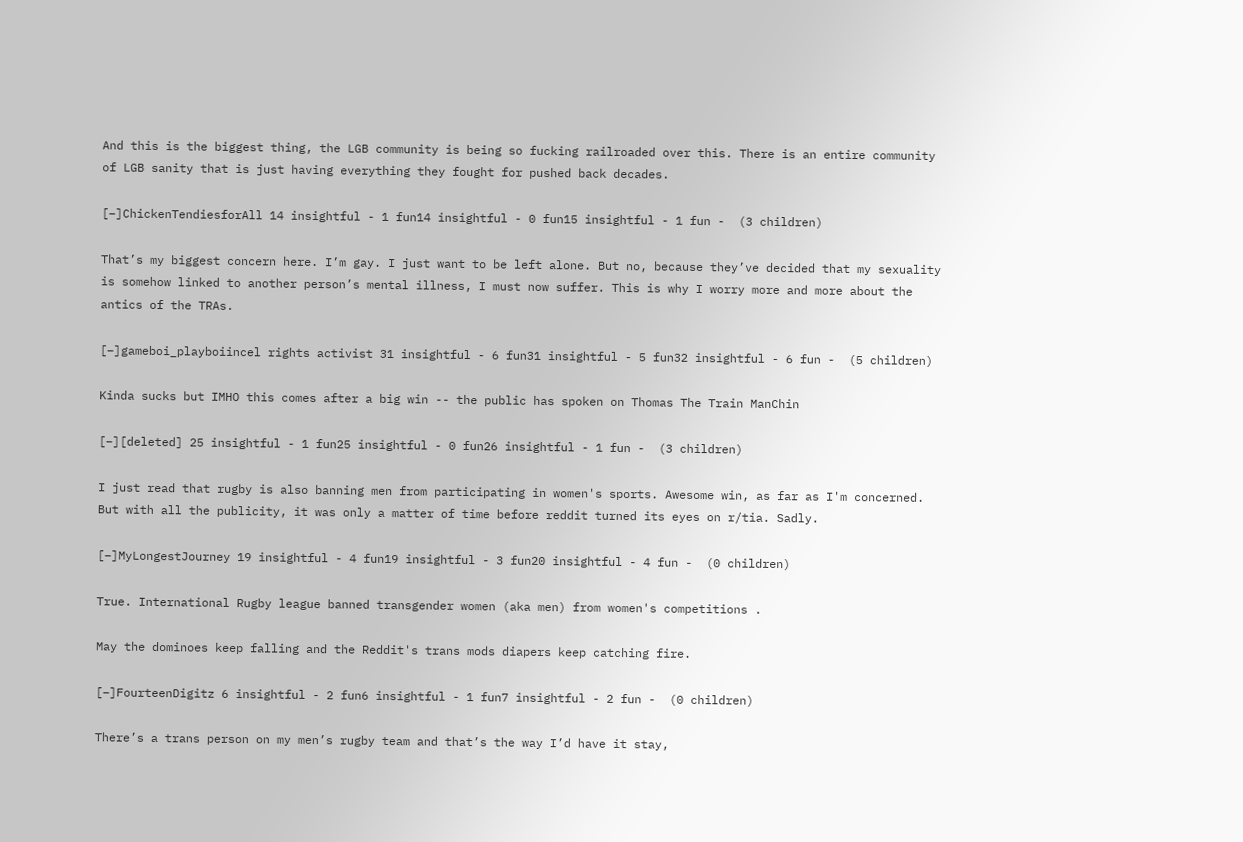And this is the biggest thing, the LGB community is being so fucking railroaded over this. There is an entire community of LGB sanity that is just having everything they fought for pushed back decades.

[–]ChickenTendiesforAll 14 insightful - 1 fun14 insightful - 0 fun15 insightful - 1 fun -  (3 children)

That’s my biggest concern here. I’m gay. I just want to be left alone. But no, because they’ve decided that my sexuality is somehow linked to another person’s mental illness, I must now suffer. This is why I worry more and more about the antics of the TRAs.

[–]gameboi_playboiincel rights activist 31 insightful - 6 fun31 insightful - 5 fun32 insightful - 6 fun -  (5 children)

Kinda sucks but IMHO this comes after a big win -- the public has spoken on Thomas The Train ManChin

[–][deleted] 25 insightful - 1 fun25 insightful - 0 fun26 insightful - 1 fun -  (3 children)

I just read that rugby is also banning men from participating in women's sports. Awesome win, as far as I'm concerned. But with all the publicity, it was only a matter of time before reddit turned its eyes on r/tia. Sadly.

[–]MyLongestJourney 19 insightful - 4 fun19 insightful - 3 fun20 insightful - 4 fun -  (0 children)

True. International Rugby league banned transgender women (aka men) from women's competitions .

May the dominoes keep falling and the Reddit's trans mods diapers keep catching fire.

[–]FourteenDigitz 6 insightful - 2 fun6 insightful - 1 fun7 insightful - 2 fun -  (0 children)

There’s a trans person on my men’s rugby team and that’s the way I’d have it stay,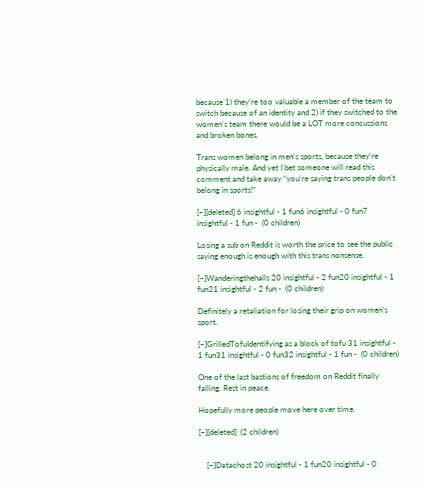because 1) they’re too valuable a member of the team to switch because of an identity and 2) if they switched to the women’s team there would be a LOT more concussions and broken bones.

Trans women belong in men’s sports, because they’re physically male. And yet I bet someone will read this comment and take away “you’re saying trans people don’t belong in sports!”

[–][deleted] 6 insightful - 1 fun6 insightful - 0 fun7 insightful - 1 fun -  (0 children)

Losing a sub on Reddit is worth the price to see the public saying enough is enough with this trans nonsense.

[–]Wanderingthehalls 20 insightful - 2 fun20 insightful - 1 fun21 insightful - 2 fun -  (0 children)

Definitely a retaliation for losing their grip on women's sport.

[–]GrilledTofuIdentifying as a block of tofu 31 insightful - 1 fun31 insightful - 0 fun32 insightful - 1 fun -  (0 children)

One of the last bastions of freedom on Reddit finally falling. Rest in peace.

Hopefully more people move here over time.

[–][deleted]  (2 children)


    [–]Datachost 20 insightful - 1 fun20 insightful - 0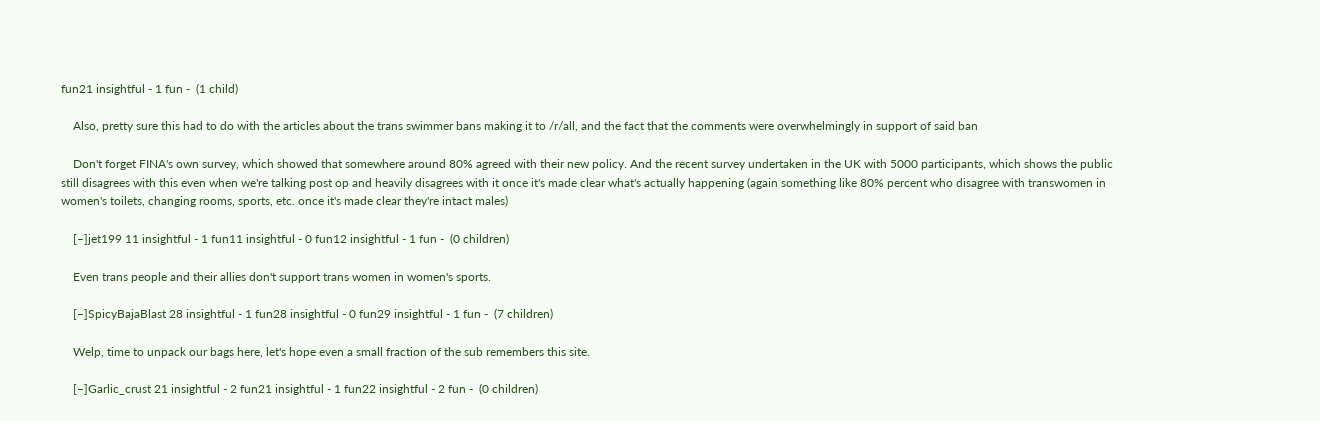fun21 insightful - 1 fun -  (1 child)

    Also, pretty sure this had to do with the articles about the trans swimmer bans making it to /r/all, and the fact that the comments were overwhelmingly in support of said ban

    Don't forget FINA's own survey, which showed that somewhere around 80% agreed with their new policy. And the recent survey undertaken in the UK with 5000 participants, which shows the public still disagrees with this even when we're talking post op and heavily disagrees with it once it's made clear what's actually happening (again something like 80% percent who disagree with transwomen in women's toilets, changing rooms, sports, etc. once it's made clear they're intact males)

    [–]jet199 11 insightful - 1 fun11 insightful - 0 fun12 insightful - 1 fun -  (0 children)

    Even trans people and their allies don't support trans women in women's sports.

    [–]SpicyBajaBlast 28 insightful - 1 fun28 insightful - 0 fun29 insightful - 1 fun -  (7 children)

    Welp, time to unpack our bags here, let's hope even a small fraction of the sub remembers this site.

    [–]Garlic_crust 21 insightful - 2 fun21 insightful - 1 fun22 insightful - 2 fun -  (0 children)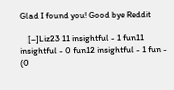Glad I found you! Good bye Reddit

    [–]Liz23 11 insightful - 1 fun11 insightful - 0 fun12 insightful - 1 fun -  (0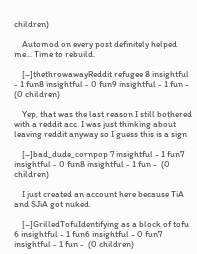children)

    Automod on every post definitely helped me... Time to rebuild.

    [–]thethrowawayReddit refugee 8 insightful - 1 fun8 insightful - 0 fun9 insightful - 1 fun -  (0 children)

    Yep, that was the last reason I still bothered with a reddit acc. I was just thinking about leaving reddit anyway so I guess this is a sign

    [–]bad_dude_cornpop 7 insightful - 1 fun7 insightful - 0 fun8 insightful - 1 fun -  (0 children)

    I just created an account here because TiA and SJiA got nuked.

    [–]GrilledTofuIdentifying as a block of tofu 6 insightful - 1 fun6 insightful - 0 fun7 insightful - 1 fun -  (0 children)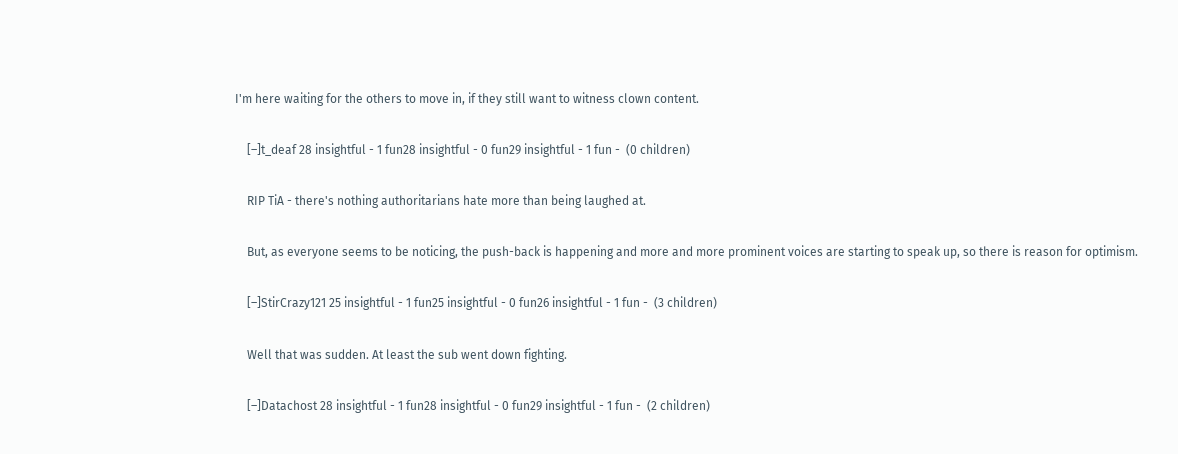I'm here waiting for the others to move in, if they still want to witness clown content.

    [–]t_deaf 28 insightful - 1 fun28 insightful - 0 fun29 insightful - 1 fun -  (0 children)

    RIP TiA - there's nothing authoritarians hate more than being laughed at.

    But, as everyone seems to be noticing, the push-back is happening and more and more prominent voices are starting to speak up, so there is reason for optimism.

    [–]StirCrazy121 25 insightful - 1 fun25 insightful - 0 fun26 insightful - 1 fun -  (3 children)

    Well that was sudden. At least the sub went down fighting.

    [–]Datachost 28 insightful - 1 fun28 insightful - 0 fun29 insightful - 1 fun -  (2 children)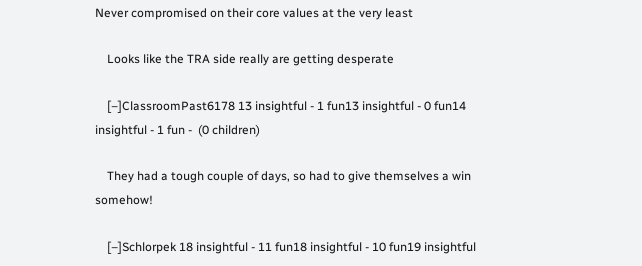Never compromised on their core values at the very least

    Looks like the TRA side really are getting desperate

    [–]ClassroomPast6178 13 insightful - 1 fun13 insightful - 0 fun14 insightful - 1 fun -  (0 children)

    They had a tough couple of days, so had to give themselves a win somehow!

    [–]Schlorpek 18 insightful - 11 fun18 insightful - 10 fun19 insightful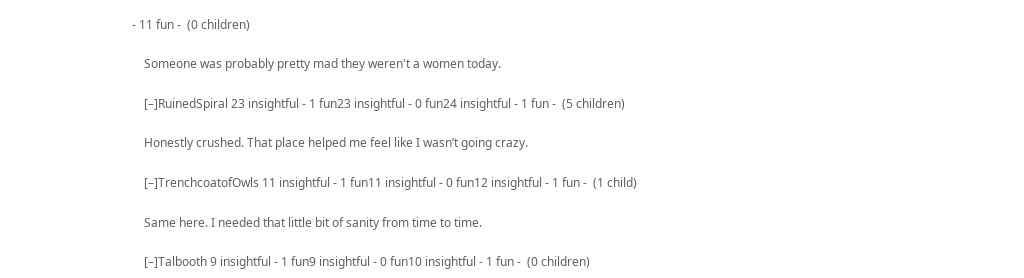- 11 fun -  (0 children)

    Someone was probably pretty mad they weren't a women today.

    [–]RuinedSpiral 23 insightful - 1 fun23 insightful - 0 fun24 insightful - 1 fun -  (5 children)

    Honestly crushed. That place helped me feel like I wasn’t going crazy.

    [–]TrenchcoatofOwls 11 insightful - 1 fun11 insightful - 0 fun12 insightful - 1 fun -  (1 child)

    Same here. I needed that little bit of sanity from time to time.

    [–]Talbooth 9 insightful - 1 fun9 insightful - 0 fun10 insightful - 1 fun -  (0 children)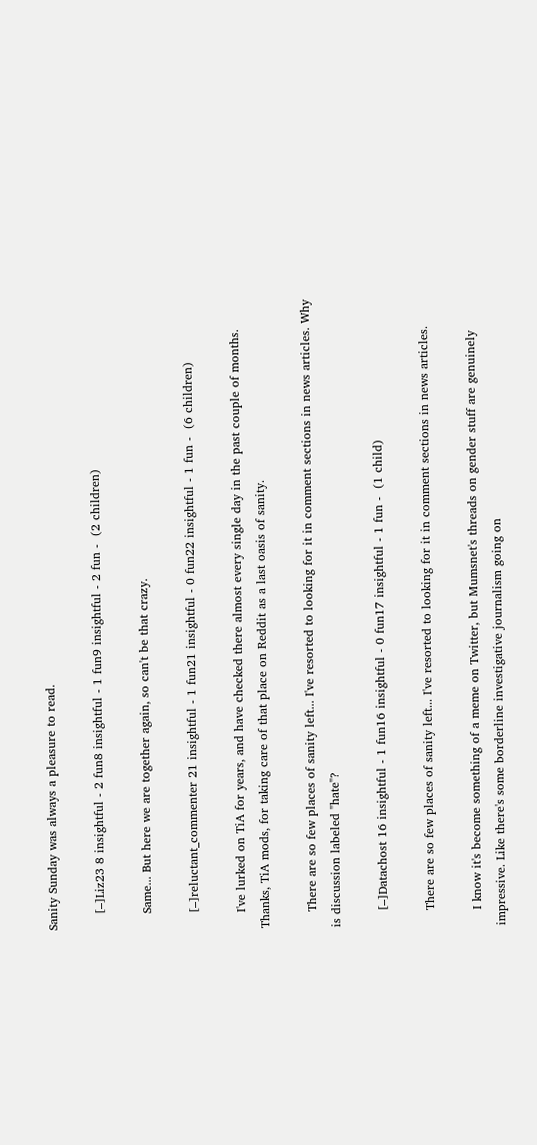Sanity Sunday was always a pleasure to read.

    [–]Liz23 8 insightful - 2 fun8 insightful - 1 fun9 insightful - 2 fun -  (2 children)

    Same... But here we are together again, so can't be that crazy.

    [–]reluctant_commenter 21 insightful - 1 fun21 insightful - 0 fun22 insightful - 1 fun -  (6 children)

    I've lurked on TiA for years, and have checked there almost every single day in the past couple of months. Thanks, TiA mods, for taking care of that place on Reddit as a last oasis of sanity.

    There are so few places of sanity left... I've resorted to looking for it in comment sections in news articles. Why is discussion labeled "hate"?

    [–]Datachost 16 insightful - 1 fun16 insightful - 0 fun17 insightful - 1 fun -  (1 child)

    There are so few places of sanity left... I've resorted to looking for it in comment sections in news articles.

    I know it's become something of a meme on Twitter, but Mumsnet's threads on gender stuff are genuinely impressive. Like there's some borderline investigative journalism going on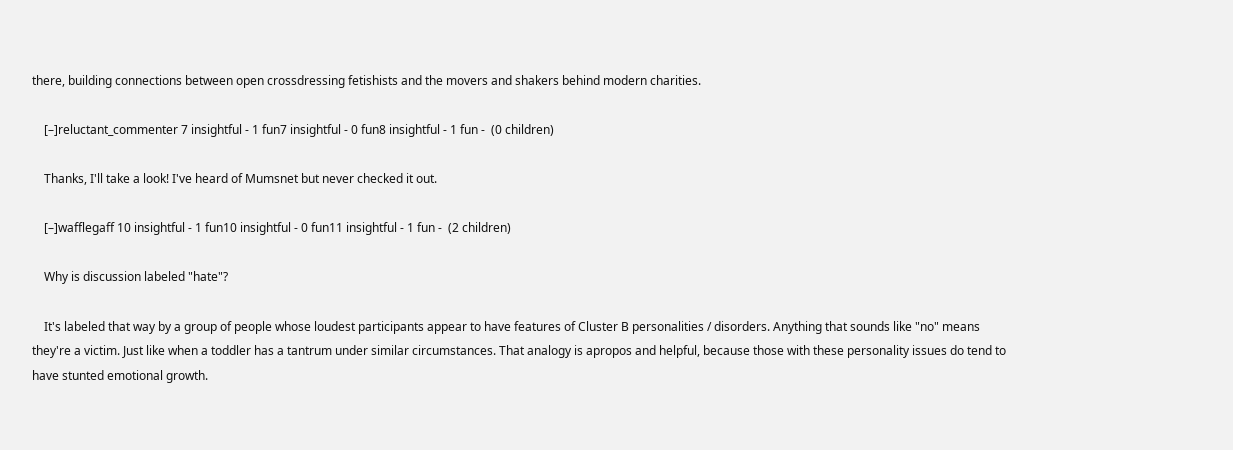there, building connections between open crossdressing fetishists and the movers and shakers behind modern charities.

    [–]reluctant_commenter 7 insightful - 1 fun7 insightful - 0 fun8 insightful - 1 fun -  (0 children)

    Thanks, I'll take a look! I've heard of Mumsnet but never checked it out.

    [–]wafflegaff 10 insightful - 1 fun10 insightful - 0 fun11 insightful - 1 fun -  (2 children)

    Why is discussion labeled "hate"?

    It's labeled that way by a group of people whose loudest participants appear to have features of Cluster B personalities / disorders. Anything that sounds like "no" means they're a victim. Just like when a toddler has a tantrum under similar circumstances. That analogy is apropos and helpful, because those with these personality issues do tend to have stunted emotional growth.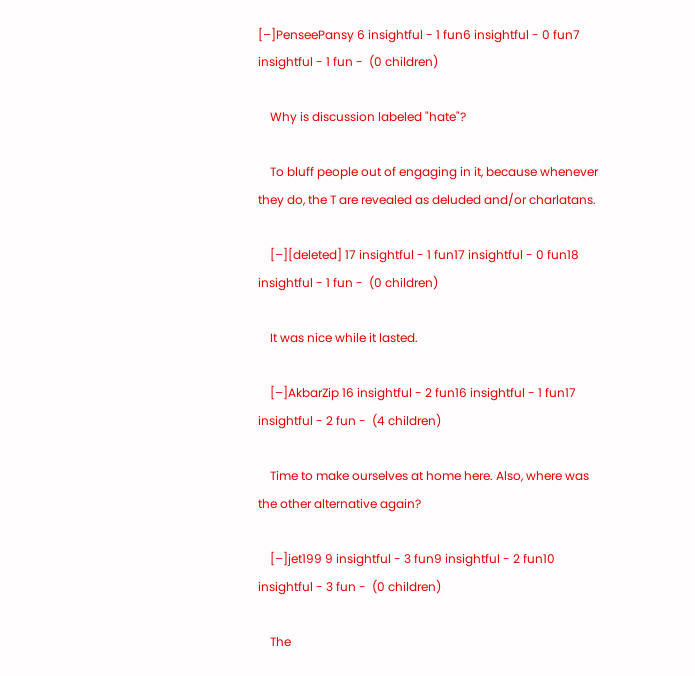[–]PenseePansy 6 insightful - 1 fun6 insightful - 0 fun7 insightful - 1 fun -  (0 children)

    Why is discussion labeled "hate"?

    To bluff people out of engaging in it, because whenever they do, the T are revealed as deluded and/or charlatans.

    [–][deleted] 17 insightful - 1 fun17 insightful - 0 fun18 insightful - 1 fun -  (0 children)

    It was nice while it lasted.

    [–]AkbarZip 16 insightful - 2 fun16 insightful - 1 fun17 insightful - 2 fun -  (4 children)

    Time to make ourselves at home here. Also, where was the other alternative again?

    [–]jet199 9 insightful - 3 fun9 insightful - 2 fun10 insightful - 3 fun -  (0 children)

    The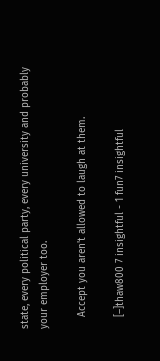state, every political party, every university and probably your employer too.

    Accept you aren't allowed to laugh at them.

    [–]thaw800 7 insightful - 1 fun7 insightful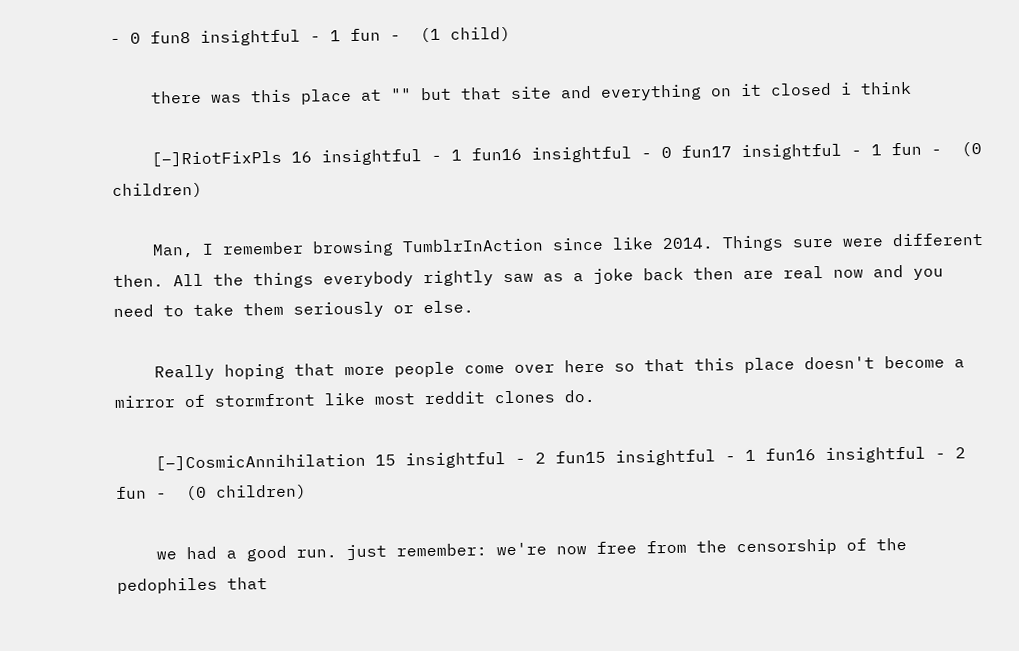- 0 fun8 insightful - 1 fun -  (1 child)

    there was this place at "" but that site and everything on it closed i think

    [–]RiotFixPls 16 insightful - 1 fun16 insightful - 0 fun17 insightful - 1 fun -  (0 children)

    Man, I remember browsing TumblrInAction since like 2014. Things sure were different then. All the things everybody rightly saw as a joke back then are real now and you need to take them seriously or else.

    Really hoping that more people come over here so that this place doesn't become a mirror of stormfront like most reddit clones do.

    [–]CosmicAnnihilation 15 insightful - 2 fun15 insightful - 1 fun16 insightful - 2 fun -  (0 children)

    we had a good run. just remember: we're now free from the censorship of the pedophiles that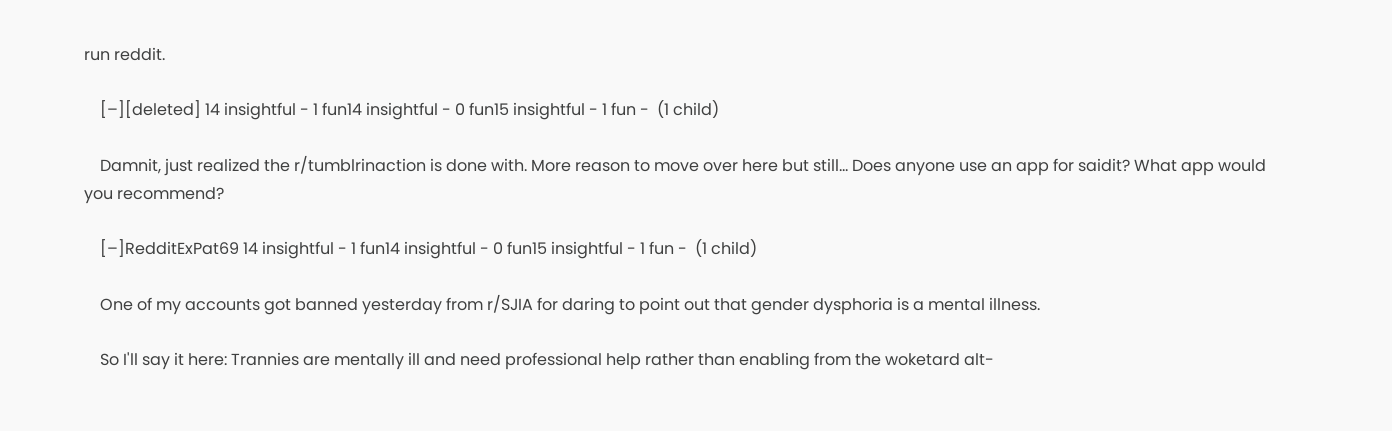run reddit.

    [–][deleted] 14 insightful - 1 fun14 insightful - 0 fun15 insightful - 1 fun -  (1 child)

    Damnit, just realized the r/tumblrinaction is done with. More reason to move over here but still... Does anyone use an app for saidit? What app would you recommend?

    [–]RedditExPat69 14 insightful - 1 fun14 insightful - 0 fun15 insightful - 1 fun -  (1 child)

    One of my accounts got banned yesterday from r/SJIA for daring to point out that gender dysphoria is a mental illness.

    So I'll say it here: Trannies are mentally ill and need professional help rather than enabling from the woketard alt-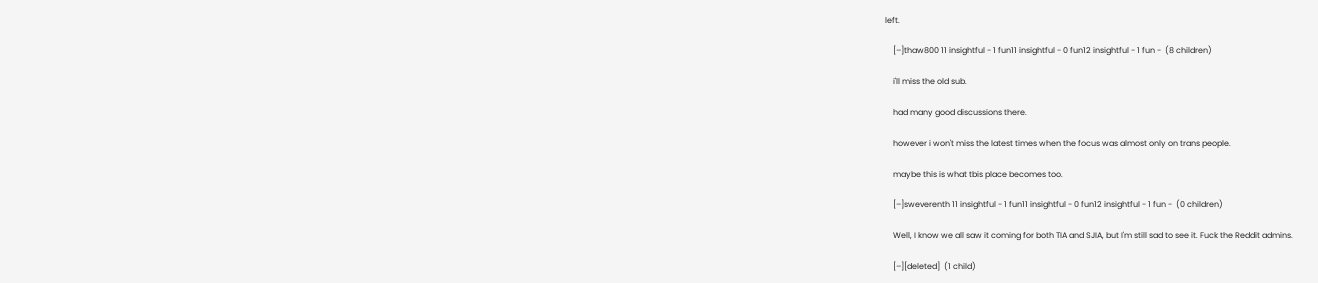left.

    [–]thaw800 11 insightful - 1 fun11 insightful - 0 fun12 insightful - 1 fun -  (8 children)

    i'll miss the old sub.

    had many good discussions there.

    however i won't miss the latest times when the focus was almost only on trans people.

    maybe this is what tbis place becomes too.

    [–]sweverenth 11 insightful - 1 fun11 insightful - 0 fun12 insightful - 1 fun -  (0 children)

    Well, I know we all saw it coming for both TIA and SJIA, but I'm still sad to see it. Fuck the Reddit admins.

    [–][deleted]  (1 child)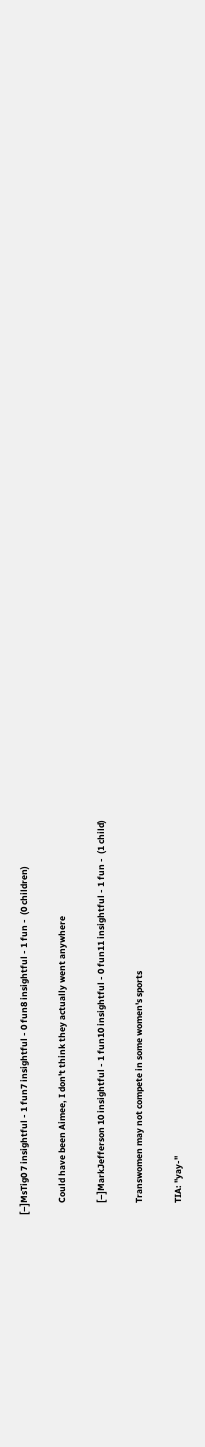[–]MsTig0 7 insightful - 1 fun7 insightful - 0 fun8 insightful - 1 fun -  (0 children)

      Could have been Aimee, I don't think they actually went anywhere

      [–]MarkJefferson 10 insightful - 1 fun10 insightful - 0 fun11 insightful - 1 fun -  (1 child)

      Transwomen may not compete in some women's sports

      TIA: "yay-"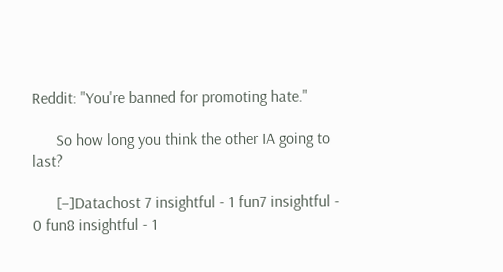Reddit: "You're banned for promoting hate."

      So how long you think the other IA going to last?

      [–]Datachost 7 insightful - 1 fun7 insightful - 0 fun8 insightful - 1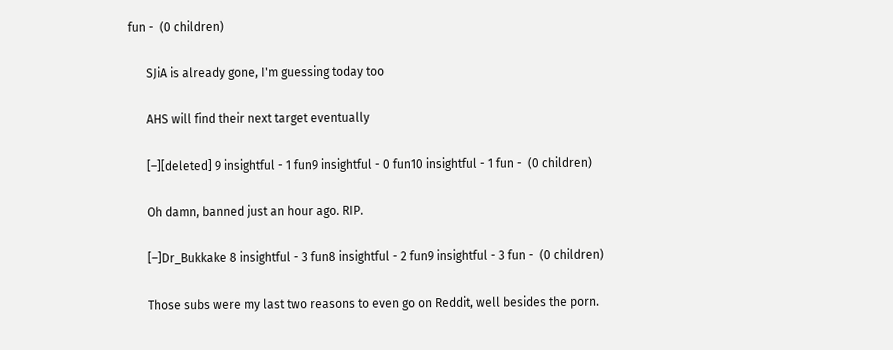fun -  (0 children)

      SJiA is already gone, I'm guessing today too

      AHS will find their next target eventually

      [–][deleted] 9 insightful - 1 fun9 insightful - 0 fun10 insightful - 1 fun -  (0 children)

      Oh damn, banned just an hour ago. RIP.

      [–]Dr_Bukkake 8 insightful - 3 fun8 insightful - 2 fun9 insightful - 3 fun -  (0 children)

      Those subs were my last two reasons to even go on Reddit, well besides the porn.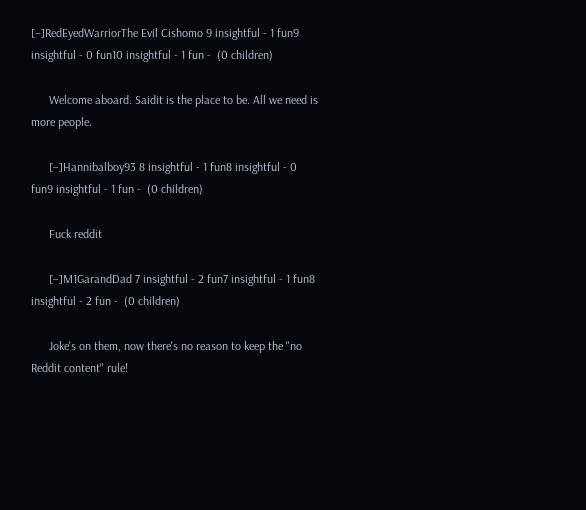[–]RedEyedWarriorThe Evil Cishomo 9 insightful - 1 fun9 insightful - 0 fun10 insightful - 1 fun -  (0 children)

      Welcome aboard. Saidit is the place to be. All we need is more people.

      [–]Hannibalboy93 8 insightful - 1 fun8 insightful - 0 fun9 insightful - 1 fun -  (0 children)

      Fuck reddit

      [–]M1GarandDad 7 insightful - 2 fun7 insightful - 1 fun8 insightful - 2 fun -  (0 children)

      Joke's on them, now there's no reason to keep the "no Reddit content" rule!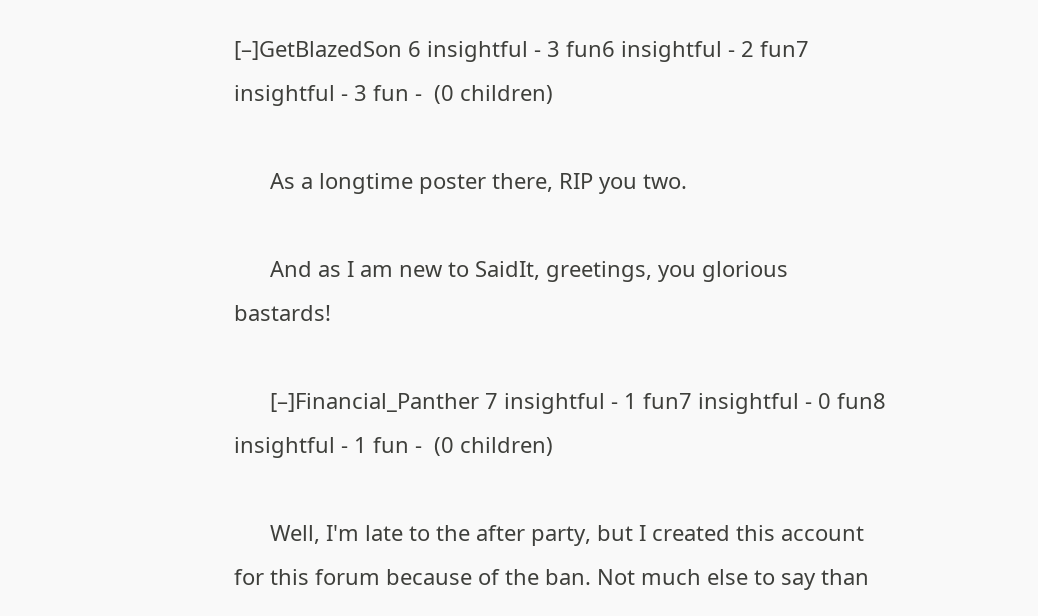[–]GetBlazedSon 6 insightful - 3 fun6 insightful - 2 fun7 insightful - 3 fun -  (0 children)

      As a longtime poster there, RIP you two.

      And as I am new to SaidIt, greetings, you glorious bastards!

      [–]Financial_Panther 7 insightful - 1 fun7 insightful - 0 fun8 insightful - 1 fun -  (0 children)

      Well, I'm late to the after party, but I created this account for this forum because of the ban. Not much else to say than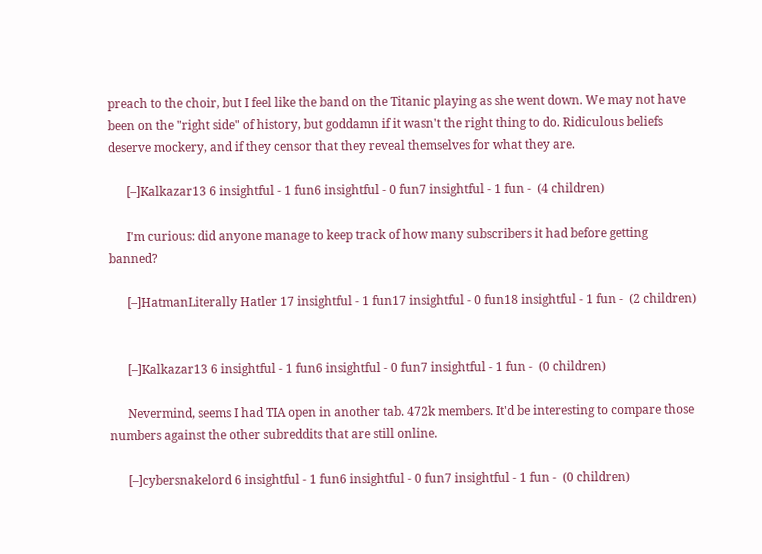preach to the choir, but I feel like the band on the Titanic playing as she went down. We may not have been on the "right side" of history, but goddamn if it wasn't the right thing to do. Ridiculous beliefs deserve mockery, and if they censor that they reveal themselves for what they are.

      [–]Kalkazar13 6 insightful - 1 fun6 insightful - 0 fun7 insightful - 1 fun -  (4 children)

      I'm curious: did anyone manage to keep track of how many subscribers it had before getting banned?

      [–]HatmanLiterally Hatler 17 insightful - 1 fun17 insightful - 0 fun18 insightful - 1 fun -  (2 children)


      [–]Kalkazar13 6 insightful - 1 fun6 insightful - 0 fun7 insightful - 1 fun -  (0 children)

      Nevermind, seems I had TIA open in another tab. 472k members. It'd be interesting to compare those numbers against the other subreddits that are still online.

      [–]cybersnakelord 6 insightful - 1 fun6 insightful - 0 fun7 insightful - 1 fun -  (0 children)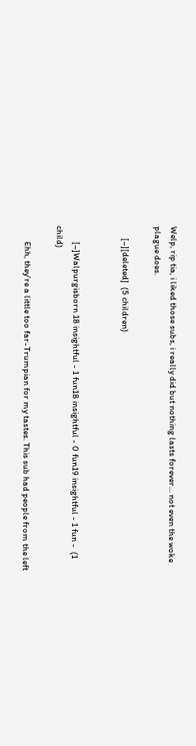Welp, rip tia, i liked those subs, i really did but nothing lasts forever... not even the woke plague does.

      [–][deleted]  (5 children)


        [–]Walpurgisborn 18 insightful - 1 fun18 insightful - 0 fun19 insightful - 1 fun -  (1 child)

        Ehh, they're a little too far-Trumpian for my tastes. This sub had people from the left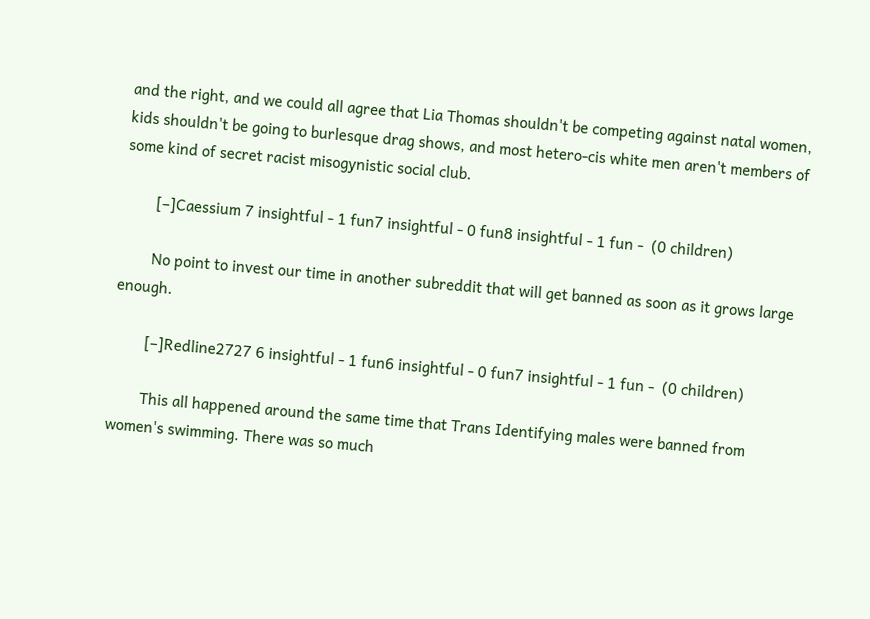and the right, and we could all agree that Lia Thomas shouldn't be competing against natal women, kids shouldn't be going to burlesque drag shows, and most hetero-cis white men aren't members of some kind of secret racist misogynistic social club.

        [–]Caessium 7 insightful - 1 fun7 insightful - 0 fun8 insightful - 1 fun -  (0 children)

        No point to invest our time in another subreddit that will get banned as soon as it grows large enough.

        [–]Redline2727 6 insightful - 1 fun6 insightful - 0 fun7 insightful - 1 fun -  (0 children)

        This all happened around the same time that Trans Identifying males were banned from women's swimming. There was so much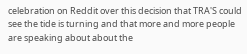celebration on Reddit over this decision that TRA'S could see the tide is turning and that more and more people are speaking about about the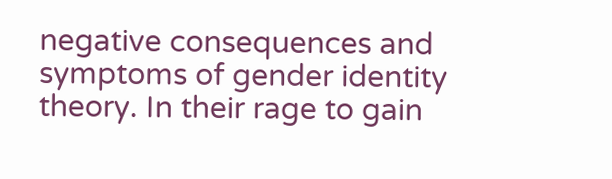negative consequences and symptoms of gender identity theory. In their rage to gain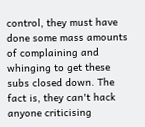control, they must have done some mass amounts of complaining and whinging to get these subs closed down. The fact is, they can't hack anyone criticising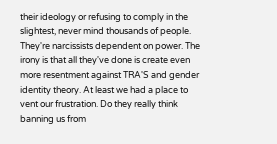their ideology or refusing to comply in the slightest, never mind thousands of people. They're narcissists dependent on power. The irony is that all they've done is create even more resentment against TRA'S and gender identity theory. At least we had a place to vent our frustration. Do they really think banning us from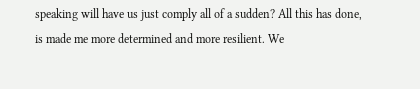speaking will have us just comply all of a sudden? All this has done, is made me more determined and more resilient. We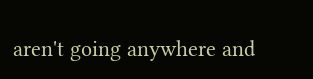aren't going anywhere and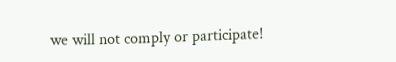we will not comply or participate!